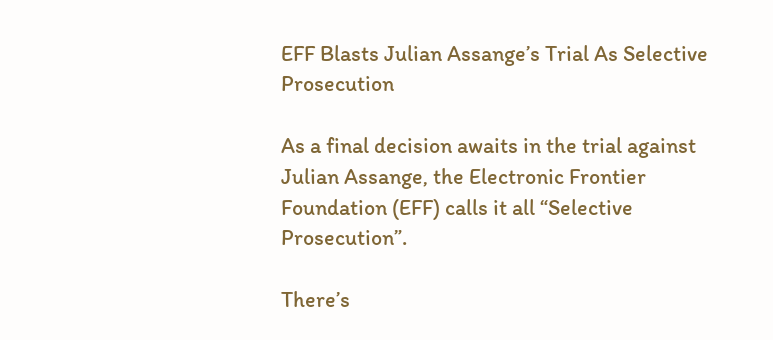EFF Blasts Julian Assange’s Trial As Selective Prosecution

As a final decision awaits in the trial against Julian Assange, the Electronic Frontier Foundation (EFF) calls it all “Selective Prosecution”.

There’s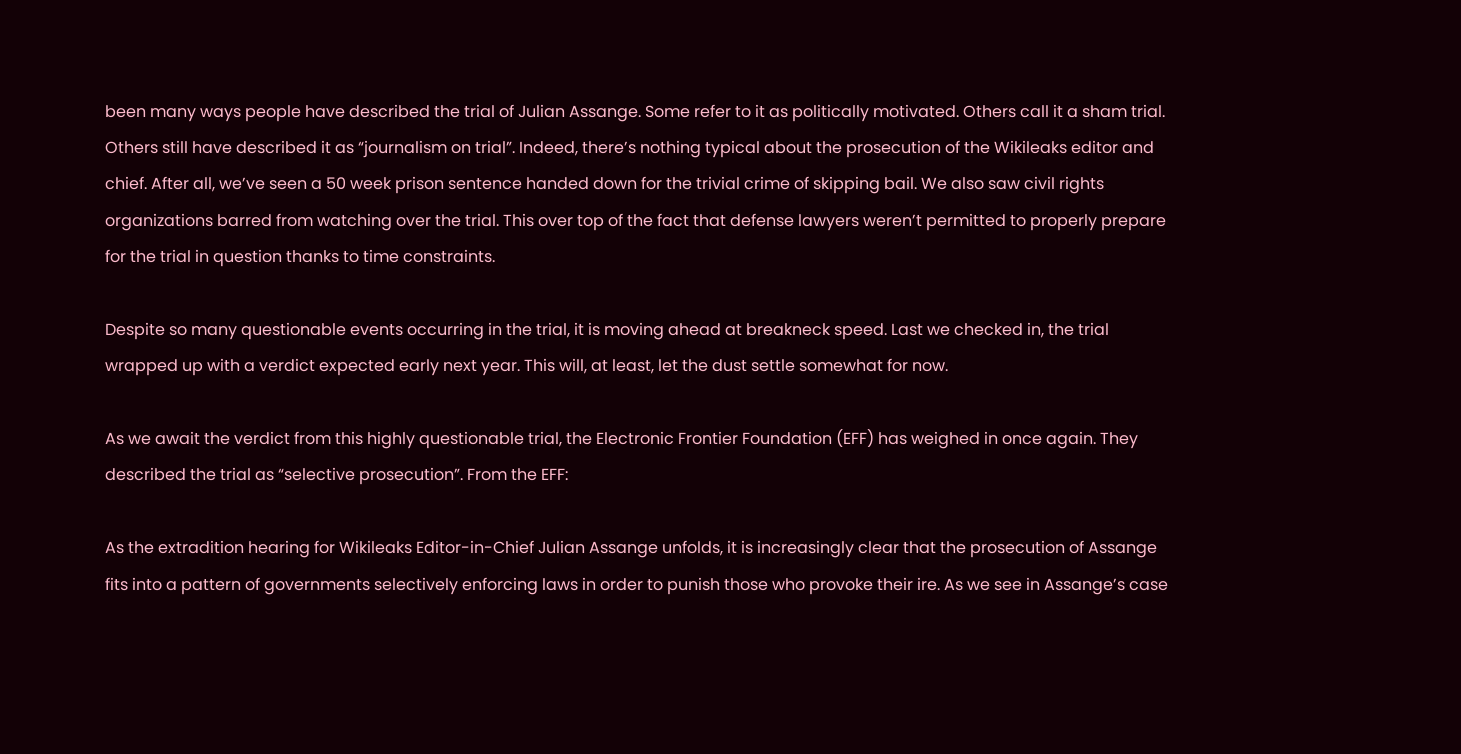been many ways people have described the trial of Julian Assange. Some refer to it as politically motivated. Others call it a sham trial. Others still have described it as “journalism on trial”. Indeed, there’s nothing typical about the prosecution of the Wikileaks editor and chief. After all, we’ve seen a 50 week prison sentence handed down for the trivial crime of skipping bail. We also saw civil rights organizations barred from watching over the trial. This over top of the fact that defense lawyers weren’t permitted to properly prepare for the trial in question thanks to time constraints.

Despite so many questionable events occurring in the trial, it is moving ahead at breakneck speed. Last we checked in, the trial wrapped up with a verdict expected early next year. This will, at least, let the dust settle somewhat for now.

As we await the verdict from this highly questionable trial, the Electronic Frontier Foundation (EFF) has weighed in once again. They described the trial as “selective prosecution”. From the EFF:

As the extradition hearing for Wikileaks Editor-in-Chief Julian Assange unfolds, it is increasingly clear that the prosecution of Assange fits into a pattern of governments selectively enforcing laws in order to punish those who provoke their ire. As we see in Assange’s case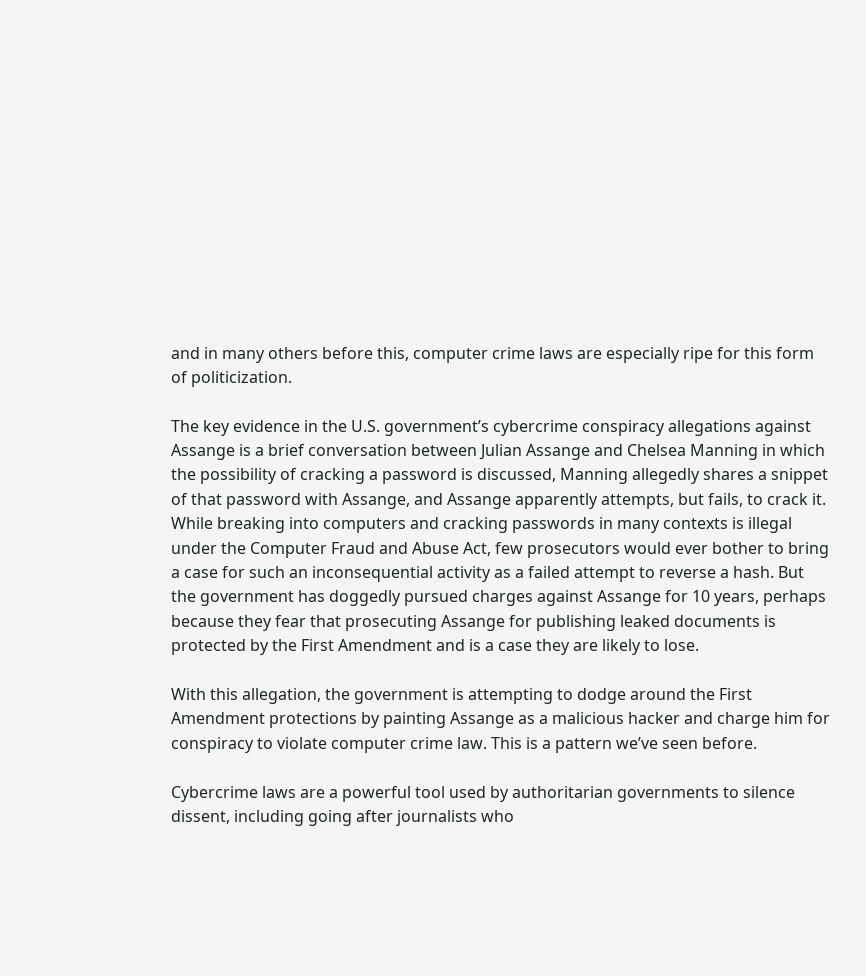and in many others before this, computer crime laws are especially ripe for this form of politicization.

The key evidence in the U.S. government’s cybercrime conspiracy allegations against Assange is a brief conversation between Julian Assange and Chelsea Manning in which the possibility of cracking a password is discussed, Manning allegedly shares a snippet of that password with Assange, and Assange apparently attempts, but fails, to crack it. While breaking into computers and cracking passwords in many contexts is illegal under the Computer Fraud and Abuse Act, few prosecutors would ever bother to bring a case for such an inconsequential activity as a failed attempt to reverse a hash. But the government has doggedly pursued charges against Assange for 10 years, perhaps because they fear that prosecuting Assange for publishing leaked documents is protected by the First Amendment and is a case they are likely to lose.

With this allegation, the government is attempting to dodge around the First Amendment protections by painting Assange as a malicious hacker and charge him for conspiracy to violate computer crime law. This is a pattern we’ve seen before.

Cybercrime laws are a powerful tool used by authoritarian governments to silence dissent, including going after journalists who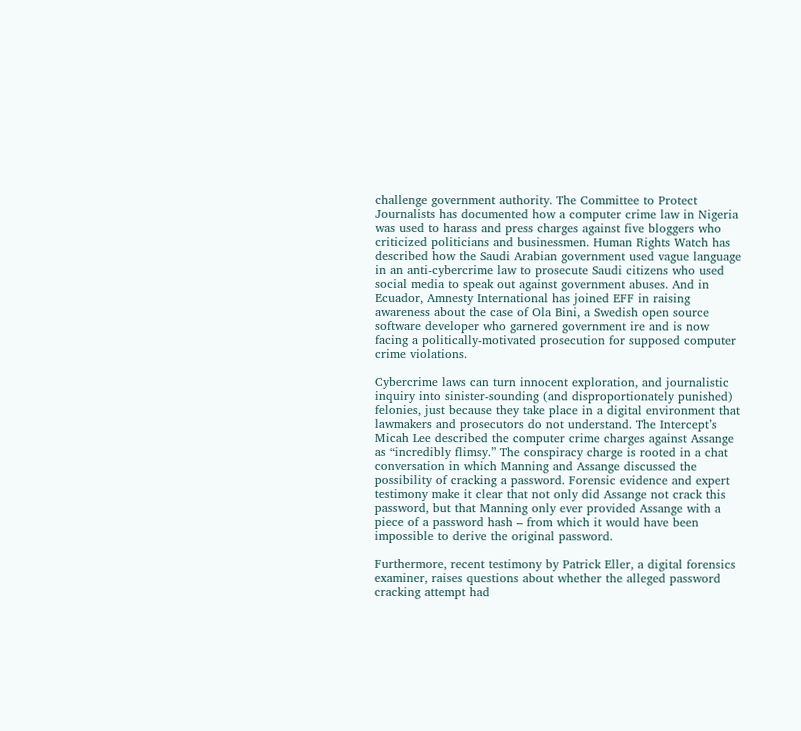challenge government authority. The Committee to Protect Journalists has documented how a computer crime law in Nigeria was used to harass and press charges against five bloggers who criticized politicians and businessmen. Human Rights Watch has described how the Saudi Arabian government used vague language in an anti-cybercrime law to prosecute Saudi citizens who used social media to speak out against government abuses. And in Ecuador, Amnesty International has joined EFF in raising awareness about the case of Ola Bini, a Swedish open source software developer who garnered government ire and is now facing a politically-motivated prosecution for supposed computer crime violations.

Cybercrime laws can turn innocent exploration, and journalistic inquiry into sinister-sounding (and disproportionately punished) felonies, just because they take place in a digital environment that lawmakers and prosecutors do not understand. The Intercept’s Micah Lee described the computer crime charges against Assange as “incredibly flimsy.” The conspiracy charge is rooted in a chat conversation in which Manning and Assange discussed the possibility of cracking a password. Forensic evidence and expert testimony make it clear that not only did Assange not crack this password, but that Manning only ever provided Assange with a piece of a password hash – from which it would have been impossible to derive the original password.

Furthermore, recent testimony by Patrick Eller, a digital forensics examiner, raises questions about whether the alleged password cracking attempt had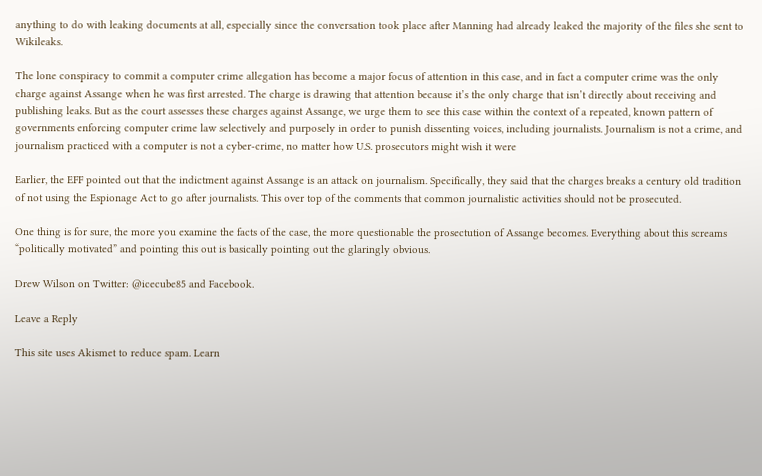anything to do with leaking documents at all, especially since the conversation took place after Manning had already leaked the majority of the files she sent to Wikileaks.

The lone conspiracy to commit a computer crime allegation has become a major focus of attention in this case, and in fact a computer crime was the only charge against Assange when he was first arrested. The charge is drawing that attention because it’s the only charge that isn’t directly about receiving and publishing leaks. But as the court assesses these charges against Assange, we urge them to see this case within the context of a repeated, known pattern of governments enforcing computer crime law selectively and purposely in order to punish dissenting voices, including journalists. Journalism is not a crime, and journalism practiced with a computer is not a cyber-crime, no matter how U.S. prosecutors might wish it were

Earlier, the EFF pointed out that the indictment against Assange is an attack on journalism. Specifically, they said that the charges breaks a century old tradition of not using the Espionage Act to go after journalists. This over top of the comments that common journalistic activities should not be prosecuted.

One thing is for sure, the more you examine the facts of the case, the more questionable the prosectution of Assange becomes. Everything about this screams “politically motivated” and pointing this out is basically pointing out the glaringly obvious.

Drew Wilson on Twitter: @icecube85 and Facebook.

Leave a Reply

This site uses Akismet to reduce spam. Learn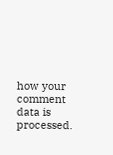how your comment data is processed.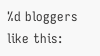%d bloggers like this: